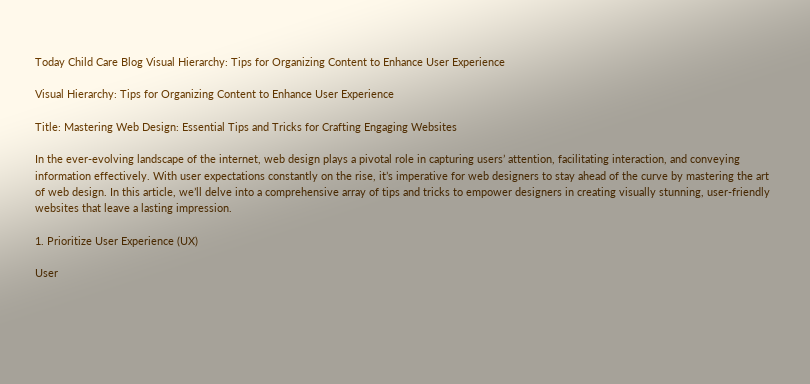Today Child Care Blog Visual Hierarchy: Tips for Organizing Content to Enhance User Experience

Visual Hierarchy: Tips for Organizing Content to Enhance User Experience

Title: Mastering Web Design: Essential Tips and Tricks for Crafting Engaging Websites

In the ever-evolving landscape of the internet, web design plays a pivotal role in capturing users’ attention, facilitating interaction, and conveying information effectively. With user expectations constantly on the rise, it’s imperative for web designers to stay ahead of the curve by mastering the art of web design. In this article, we’ll delve into a comprehensive array of tips and tricks to empower designers in creating visually stunning, user-friendly websites that leave a lasting impression.

1. Prioritize User Experience (UX)

User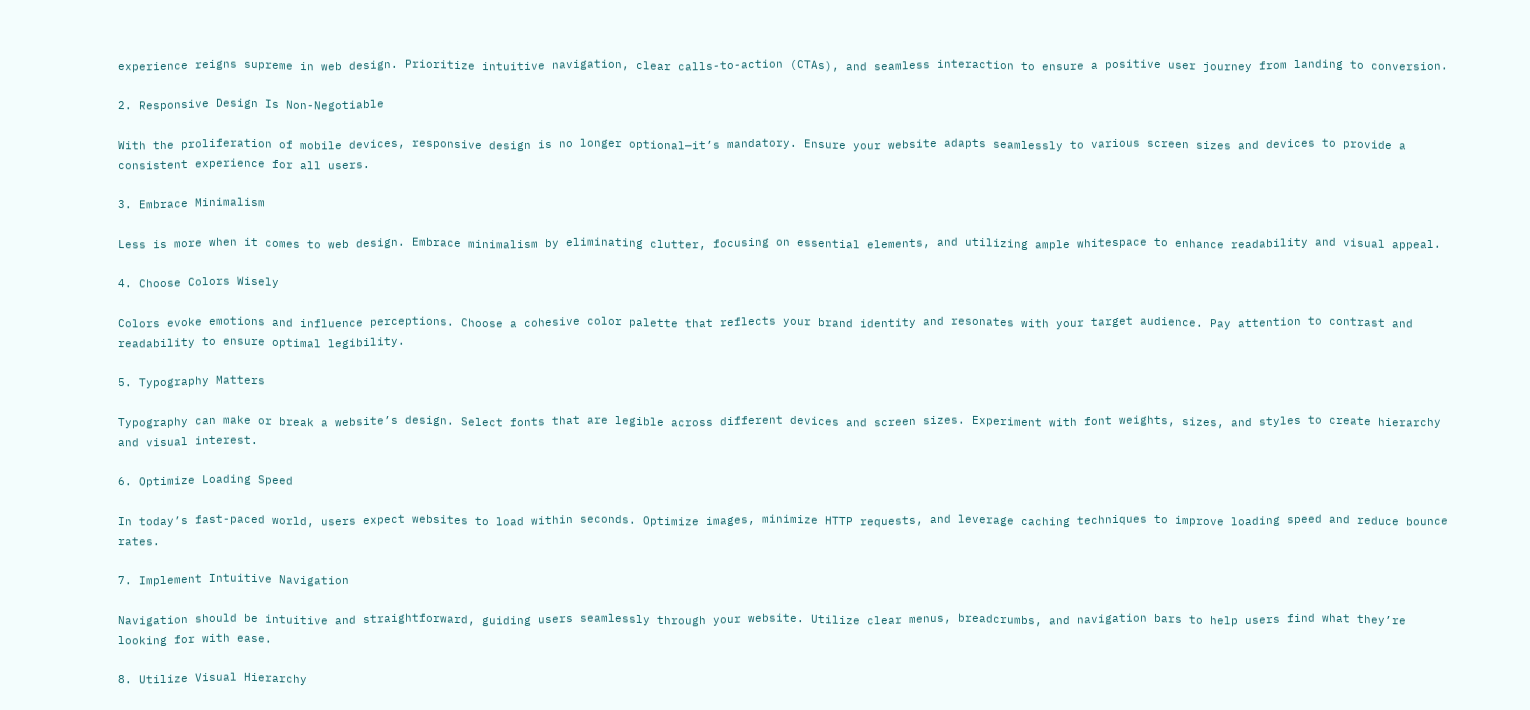experience reigns supreme in web design. Prioritize intuitive navigation, clear calls-to-action (CTAs), and seamless interaction to ensure a positive user journey from landing to conversion.

2. Responsive Design Is Non-Negotiable

With the proliferation of mobile devices, responsive design is no longer optional—it’s mandatory. Ensure your website adapts seamlessly to various screen sizes and devices to provide a consistent experience for all users.

3. Embrace Minimalism

Less is more when it comes to web design. Embrace minimalism by eliminating clutter, focusing on essential elements, and utilizing ample whitespace to enhance readability and visual appeal.

4. Choose Colors Wisely

Colors evoke emotions and influence perceptions. Choose a cohesive color palette that reflects your brand identity and resonates with your target audience. Pay attention to contrast and readability to ensure optimal legibility.

5. Typography Matters

Typography can make or break a website’s design. Select fonts that are legible across different devices and screen sizes. Experiment with font weights, sizes, and styles to create hierarchy and visual interest.

6. Optimize Loading Speed

In today’s fast-paced world, users expect websites to load within seconds. Optimize images, minimize HTTP requests, and leverage caching techniques to improve loading speed and reduce bounce rates.

7. Implement Intuitive Navigation

Navigation should be intuitive and straightforward, guiding users seamlessly through your website. Utilize clear menus, breadcrumbs, and navigation bars to help users find what they’re looking for with ease.

8. Utilize Visual Hierarchy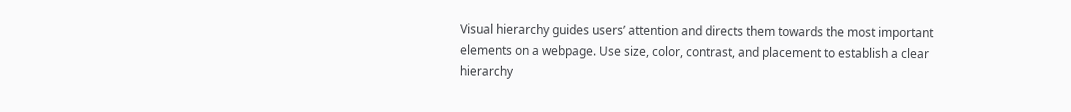Visual hierarchy guides users’ attention and directs them towards the most important elements on a webpage. Use size, color, contrast, and placement to establish a clear hierarchy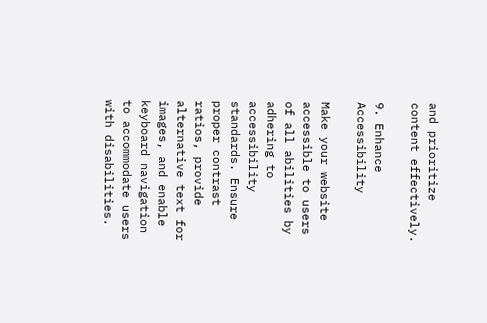and prioritize content effectively.

9. Enhance Accessibility

Make your website accessible to users of all abilities by adhering to accessibility standards. Ensure proper contrast ratios, provide alternative text for images, and enable keyboard navigation to accommodate users with disabilities.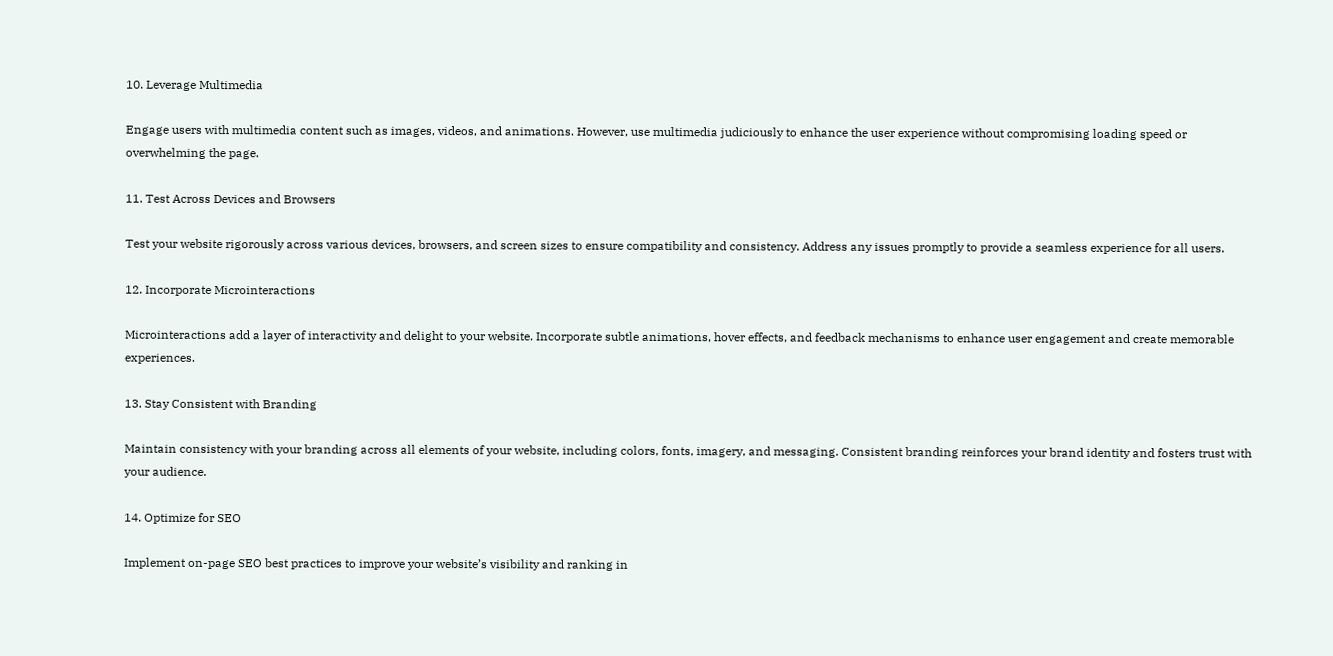10. Leverage Multimedia

Engage users with multimedia content such as images, videos, and animations. However, use multimedia judiciously to enhance the user experience without compromising loading speed or overwhelming the page.

11. Test Across Devices and Browsers

Test your website rigorously across various devices, browsers, and screen sizes to ensure compatibility and consistency. Address any issues promptly to provide a seamless experience for all users.

12. Incorporate Microinteractions

Microinteractions add a layer of interactivity and delight to your website. Incorporate subtle animations, hover effects, and feedback mechanisms to enhance user engagement and create memorable experiences.

13. Stay Consistent with Branding

Maintain consistency with your branding across all elements of your website, including colors, fonts, imagery, and messaging. Consistent branding reinforces your brand identity and fosters trust with your audience.

14. Optimize for SEO

Implement on-page SEO best practices to improve your website’s visibility and ranking in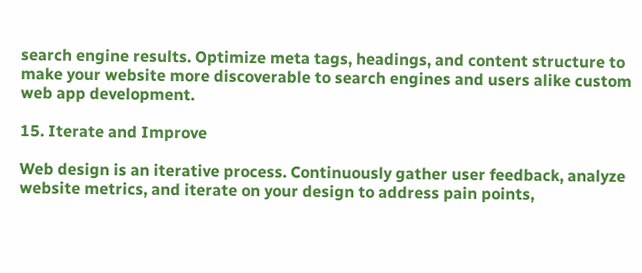search engine results. Optimize meta tags, headings, and content structure to make your website more discoverable to search engines and users alike custom web app development.

15. Iterate and Improve

Web design is an iterative process. Continuously gather user feedback, analyze website metrics, and iterate on your design to address pain points,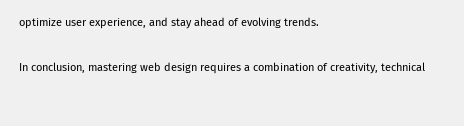optimize user experience, and stay ahead of evolving trends.

In conclusion, mastering web design requires a combination of creativity, technical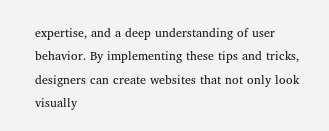expertise, and a deep understanding of user behavior. By implementing these tips and tricks, designers can create websites that not only look visually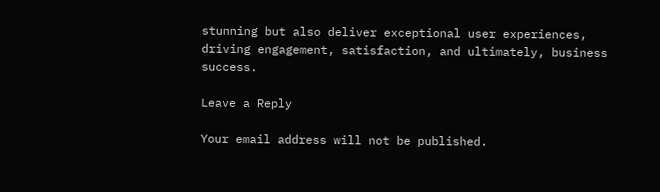stunning but also deliver exceptional user experiences, driving engagement, satisfaction, and ultimately, business success.

Leave a Reply

Your email address will not be published.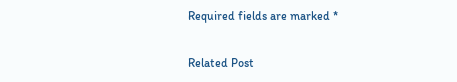Required fields are marked *

Related Post